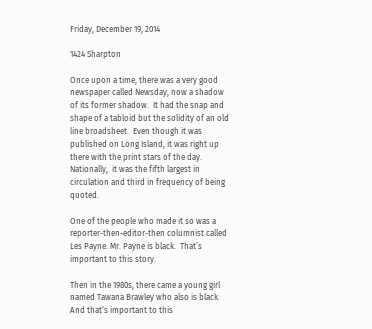Friday, December 19, 2014

1424 Sharpton

Once upon a time, there was a very good newspaper called Newsday, now a shadow of its former shadow.  It had the snap and shape of a tabloid but the solidity of an old line broadsheet.  Even though it was published on Long Island, it was right up there with the print stars of the day.  Nationally,  it was the fifth largest in circulation and third in frequency of being quoted.

One of the people who made it so was a reporter-then-editor-then columnist called Les Payne. Mr. Payne is black.  That’s important to this story.

Then in the 1980s, there came a young girl named Tawana Brawley who also is black.  And that’s important to this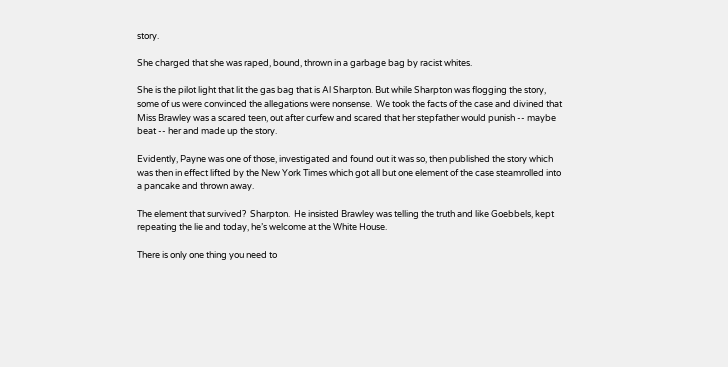story.

She charged that she was raped, bound, thrown in a garbage bag by racist whites.

She is the pilot light that lit the gas bag that is Al Sharpton. But while Sharpton was flogging the story, some of us were convinced the allegations were nonsense.  We took the facts of the case and divined that Miss Brawley was a scared teen, out after curfew and scared that her stepfather would punish -- maybe beat -- her and made up the story.

Evidently, Payne was one of those, investigated and found out it was so, then published the story which was then in effect lifted by the New York Times which got all but one element of the case steamrolled into a pancake and thrown away.

The element that survived?  Sharpton.  He insisted Brawley was telling the truth and like Goebbels, kept repeating the lie and today, he’s welcome at the White House.

There is only one thing you need to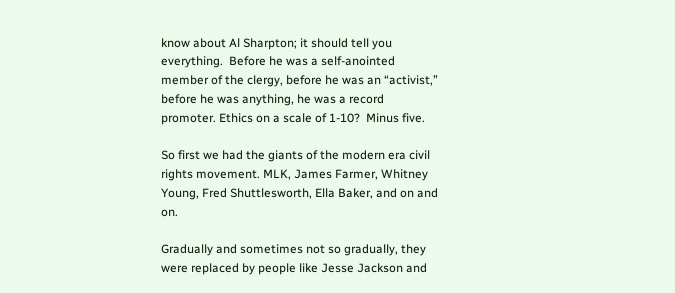know about Al Sharpton; it should tell you everything.  Before he was a self-anointed member of the clergy, before he was an “activist,” before he was anything, he was a record promoter. Ethics on a scale of 1-10?  Minus five.

So first we had the giants of the modern era civil rights movement. MLK, James Farmer, Whitney Young, Fred Shuttlesworth, Ella Baker, and on and on.

Gradually and sometimes not so gradually, they were replaced by people like Jesse Jackson and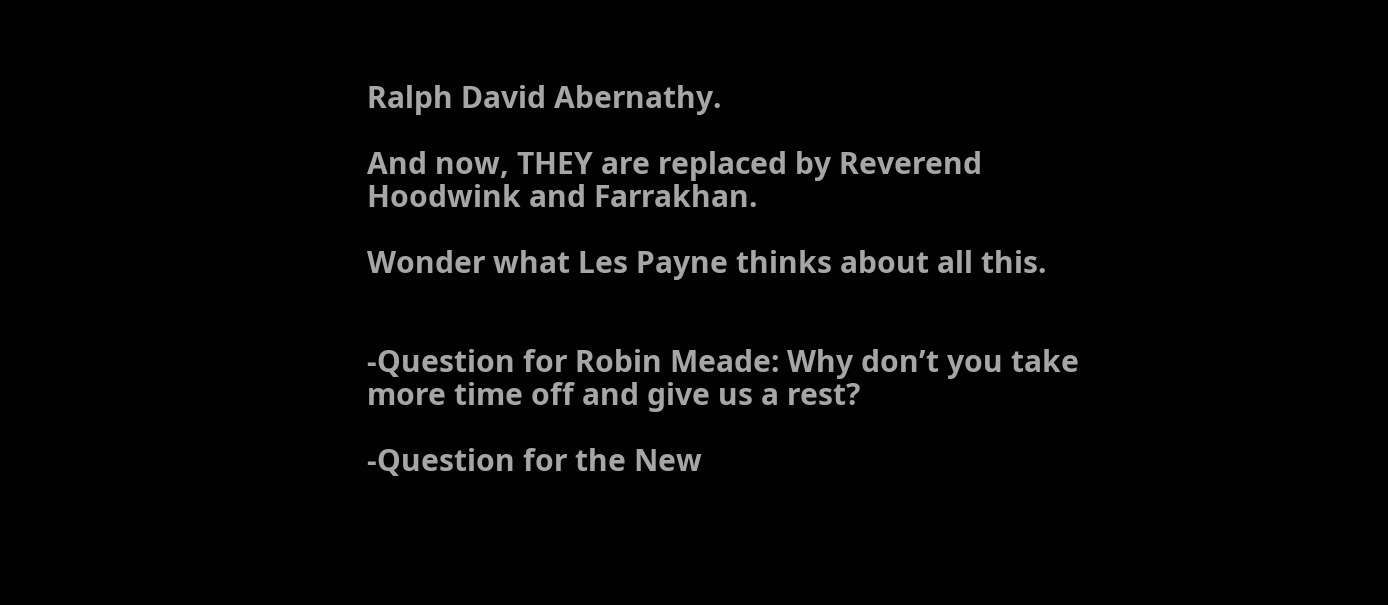Ralph David Abernathy.

And now, THEY are replaced by Reverend Hoodwink and Farrakhan.

Wonder what Les Payne thinks about all this.


-Question for Robin Meade: Why don’t you take more time off and give us a rest?

-Question for the New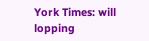York Times: will lopping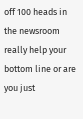off 100 heads in the newsroom really help your bottom line or are you just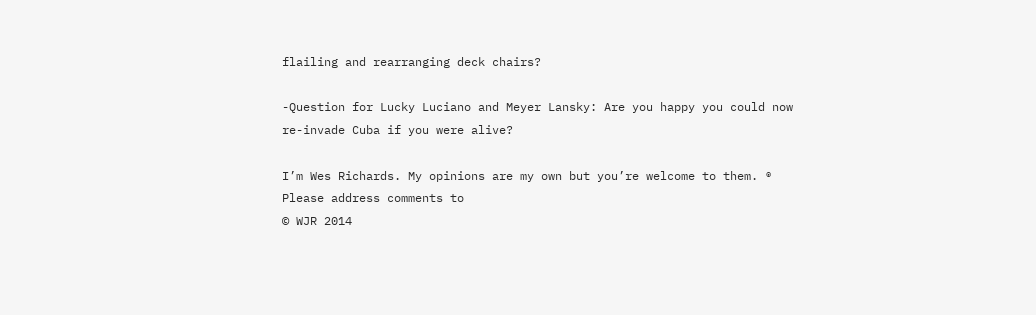flailing and rearranging deck chairs?

-Question for Lucky Luciano and Meyer Lansky: Are you happy you could now re-invade Cuba if you were alive?

I’m Wes Richards. My opinions are my own but you’re welcome to them. ®
Please address comments to
© WJR 2014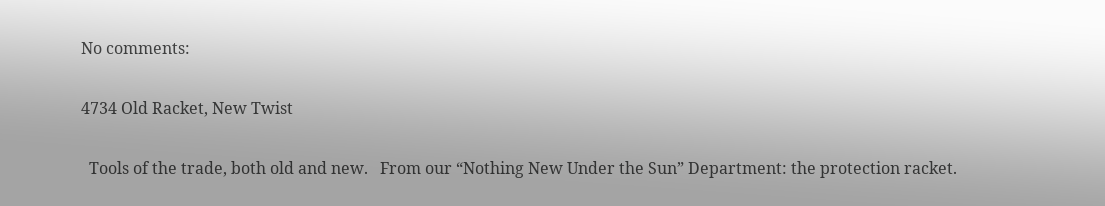No comments:

4734 Old Racket, New Twist

  Tools of the trade, both old and new.   From our “Nothing New Under the Sun” Department: the protection racket.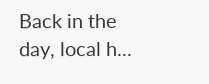Back in the day, local h...